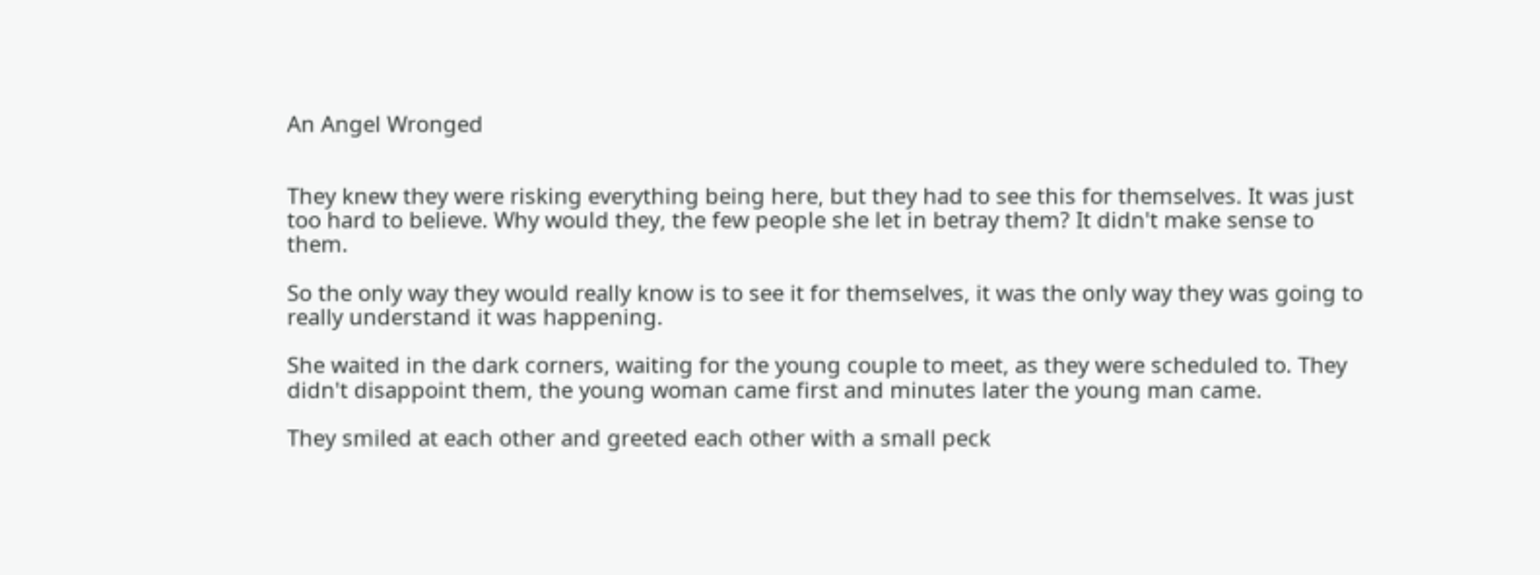An Angel Wronged


They knew they were risking everything being here, but they had to see this for themselves. It was just too hard to believe. Why would they, the few people she let in betray them? It didn't make sense to them.

So the only way they would really know is to see it for themselves, it was the only way they was going to really understand it was happening.

She waited in the dark corners, waiting for the young couple to meet, as they were scheduled to. They didn't disappoint them, the young woman came first and minutes later the young man came.

They smiled at each other and greeted each other with a small peck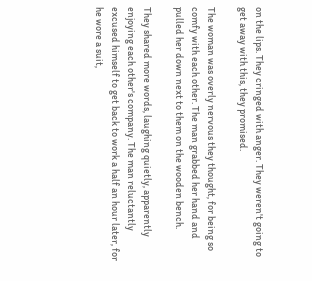on the lips. They cringed with anger. They weren't going to get away with this, they promised.

The woman was overly nervous they thought, for being so comfy with each other. The man grabbed her hand and pulled her down next to them on the wooden bench.

They shared more words, laughing quietly, apparently enjoying each other's company. The man reluctantly excused himself to get back to work a half an hour later, for he wore a suit,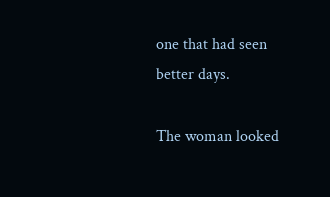one that had seen better days.

The woman looked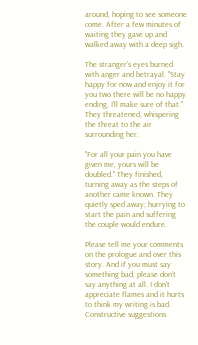around, hoping to see someone come. After a few minutes of waiting they gave up and walked away with a deep sigh.

The stranger's eyes burned with anger and betrayal. "Stay happy for now and enjoy it for you two there will be no happy ending, I'll make sure of that." They threatened, whispering the threat to the air surrounding her.

"For all your pain you have given me, yours will be doubled." They finished, turning away as the steps of another came known. They quietly sped away; hurrying to start the pain and suffering the couple would endure.

Please tell me your comments on the prologue and over this story. And if you must say something bad, please don't say anything at all. I don't appreciate flames and it hurts to think my writing is bad. Constructive suggestions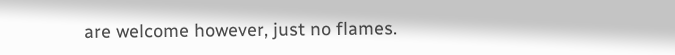are welcome however, just no flames.